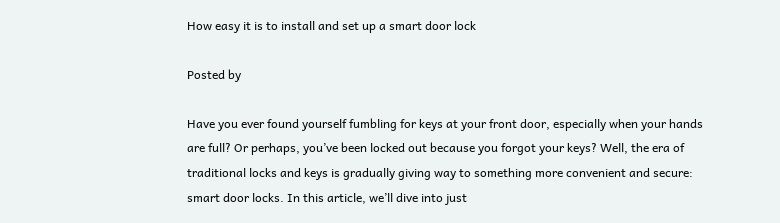How easy it is to install and set up a smart door lock

Posted by

Have you ever found yourself fumbling for keys at your front door, especially when your hands are full? Or perhaps, you’ve been locked out because you forgot your keys? Well, the era of traditional locks and keys is gradually giving way to something more convenient and secure: smart door locks. In this article, we’ll dive into just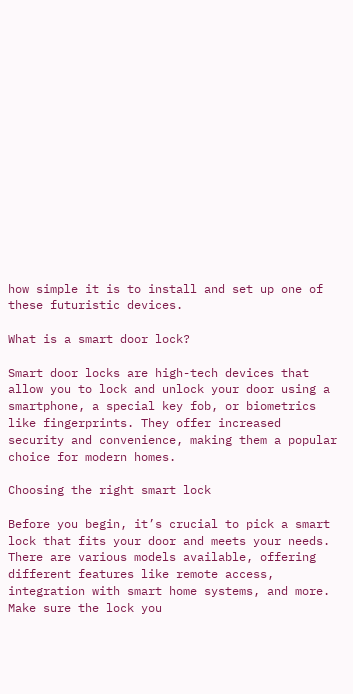how simple it is to install and set up one of these futuristic devices.

What is a smart door lock?

Smart door locks are high-tech devices that allow you to lock and unlock your door using a smartphone, a special key fob, or biometrics like fingerprints. They offer increased security and convenience, making them a popular choice for modern homes.

Choosing the right smart lock

Before you begin, it’s crucial to pick a smart lock that fits your door and meets your needs. There are various models available, offering different features like remote access, integration with smart home systems, and more. Make sure the lock you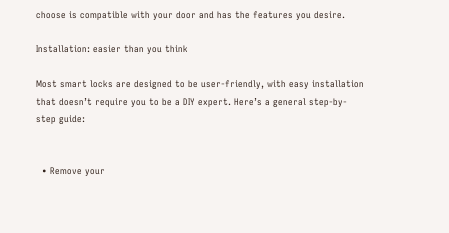choose is compatible with your door and has the features you desire.

Installation: easier than you think

Most smart locks are designed to be user-friendly, with easy installation that doesn’t require you to be a DIY expert. Here’s a general step-by-step guide:


  • Remove your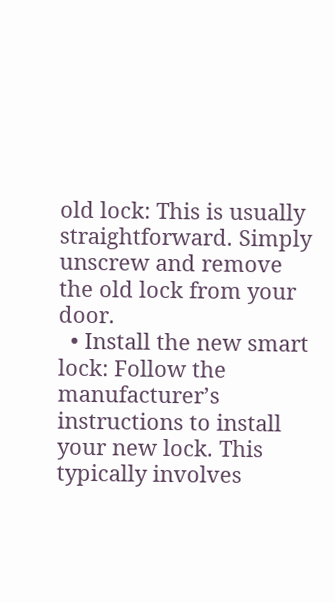old lock: This is usually straightforward. Simply unscrew and remove the old lock from your door.
  • Install the new smart lock: Follow the manufacturer’s instructions to install your new lock. This typically involves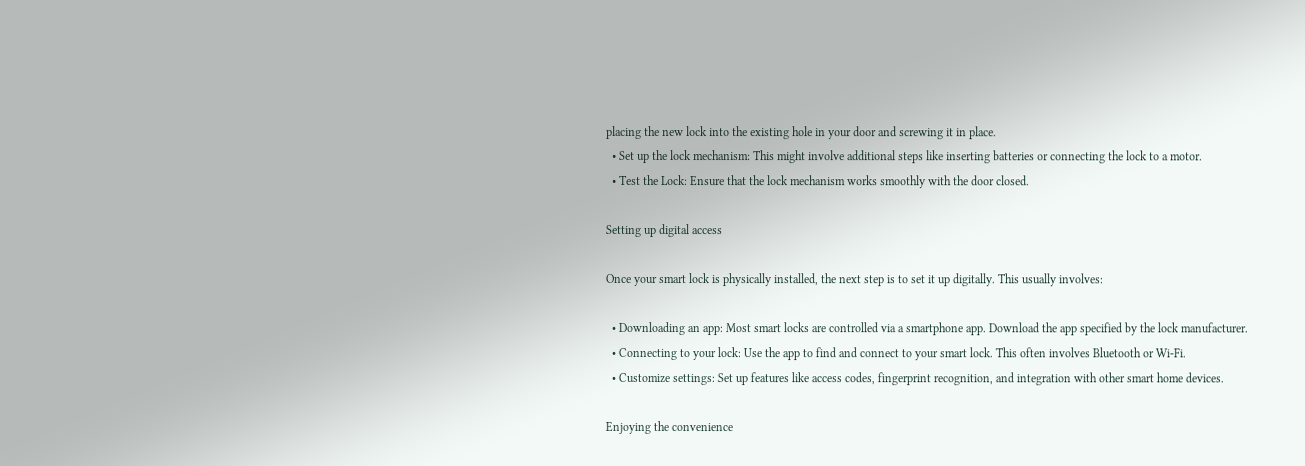placing the new lock into the existing hole in your door and screwing it in place.
  • Set up the lock mechanism: This might involve additional steps like inserting batteries or connecting the lock to a motor.
  • Test the Lock: Ensure that the lock mechanism works smoothly with the door closed.

Setting up digital access

Once your smart lock is physically installed, the next step is to set it up digitally. This usually involves:

  • Downloading an app: Most smart locks are controlled via a smartphone app. Download the app specified by the lock manufacturer.
  • Connecting to your lock: Use the app to find and connect to your smart lock. This often involves Bluetooth or Wi-Fi.
  • Customize settings: Set up features like access codes, fingerprint recognition, and integration with other smart home devices.

Enjoying the convenience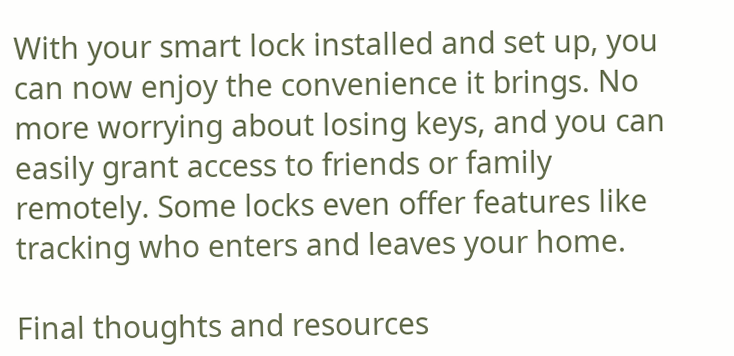With your smart lock installed and set up, you can now enjoy the convenience it brings. No more worrying about losing keys, and you can easily grant access to friends or family remotely. Some locks even offer features like tracking who enters and leaves your home.

Final thoughts and resources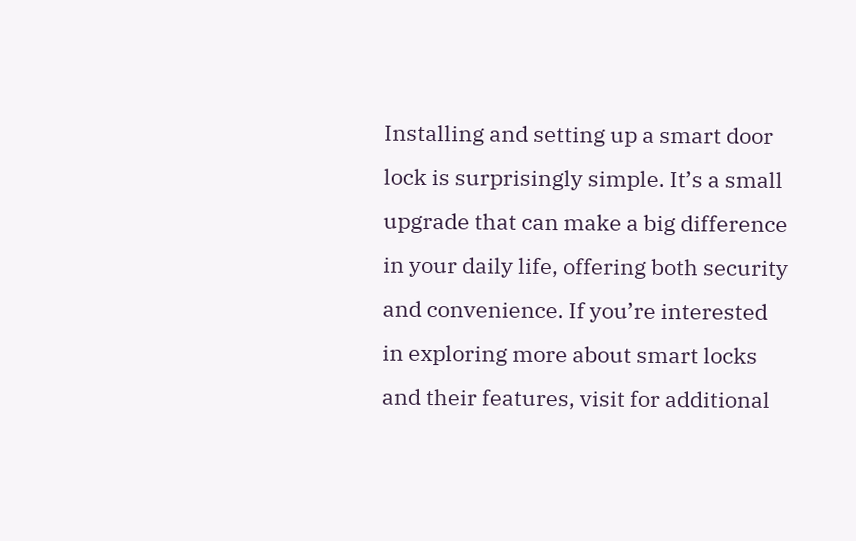Installing and setting up a smart door lock is surprisingly simple. It’s a small upgrade that can make a big difference in your daily life, offering both security and convenience. If you’re interested in exploring more about smart locks and their features, visit for additional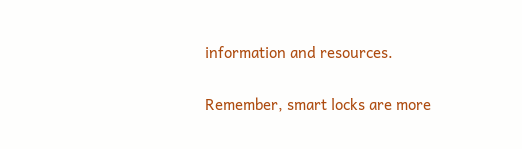information and resources.

Remember, smart locks are more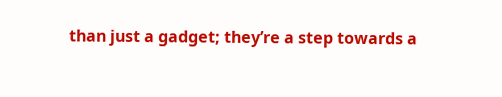than just a gadget; they’re a step towards a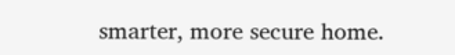smarter, more secure home.